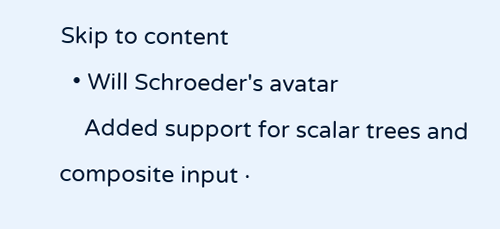Skip to content
  • Will Schroeder's avatar
    Added support for scalar trees and composite input ·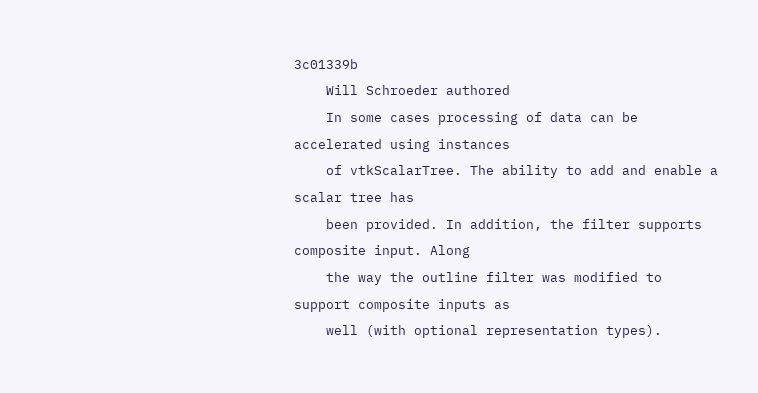3c01339b
    Will Schroeder authored
    In some cases processing of data can be accelerated using instances
    of vtkScalarTree. The ability to add and enable a scalar tree has
    been provided. In addition, the filter supports composite input. Along
    the way the outline filter was modified to support composite inputs as
    well (with optional representation types).